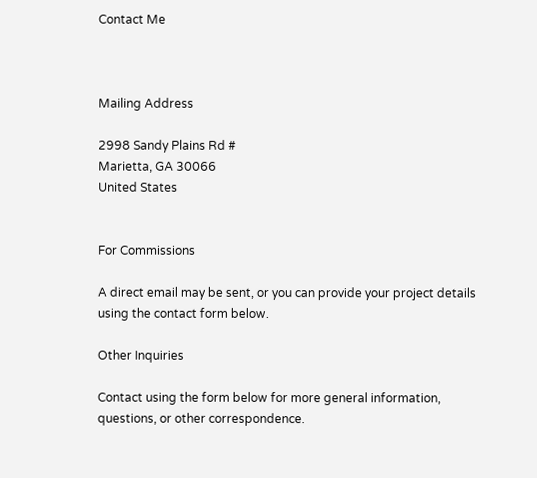Contact Me



Mailing Address

2998 Sandy Plains Rd #
Marietta, GA 30066
United States


For Commissions

A direct email may be sent, or you can provide your project details using the contact form below.

Other Inquiries

Contact using the form below for more general information, questions, or other correspondence.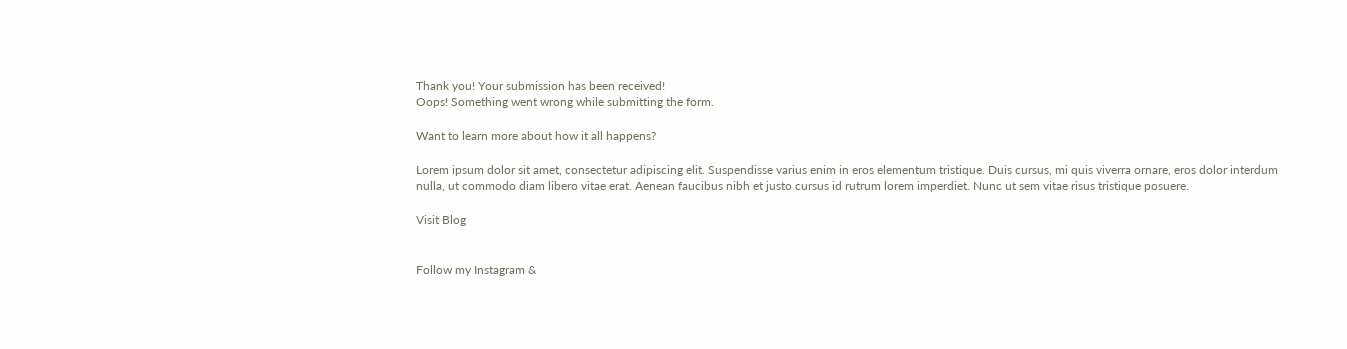Thank you! Your submission has been received!
Oops! Something went wrong while submitting the form.

Want to learn more about how it all happens?

Lorem ipsum dolor sit amet, consectetur adipiscing elit. Suspendisse varius enim in eros elementum tristique. Duis cursus, mi quis viverra ornare, eros dolor interdum nulla, ut commodo diam libero vitae erat. Aenean faucibus nibh et justo cursus id rutrum lorem imperdiet. Nunc ut sem vitae risus tristique posuere.

Visit Blog


Follow my Instagram &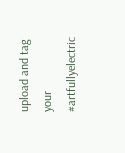upload and tag your #artfullyelectric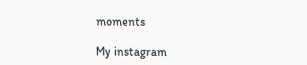moments

My instagram